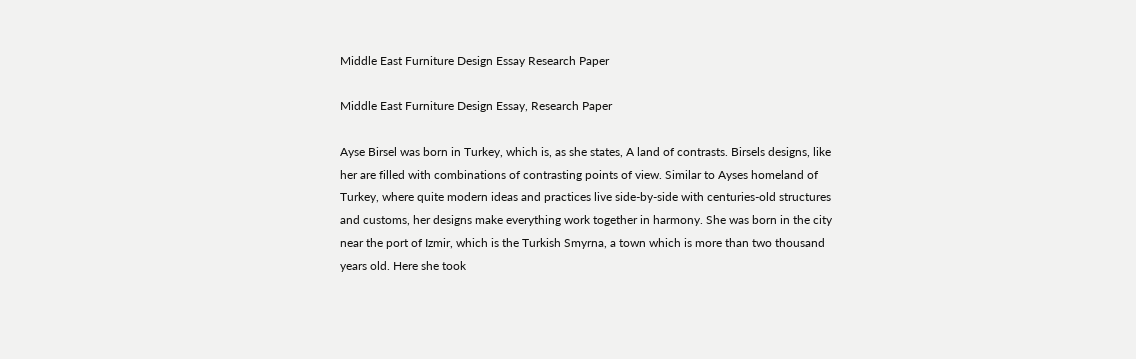Middle East Furniture Design Essay Research Paper

Middle East Furniture Design Essay, Research Paper

Ayse Birsel was born in Turkey, which is, as she states, A land of contrasts. Birsels designs, like her are filled with combinations of contrasting points of view. Similar to Ayses homeland of Turkey, where quite modern ideas and practices live side-by-side with centuries-old structures and customs, her designs make everything work together in harmony. She was born in the city near the port of Izmir, which is the Turkish Smyrna, a town which is more than two thousand years old. Here she took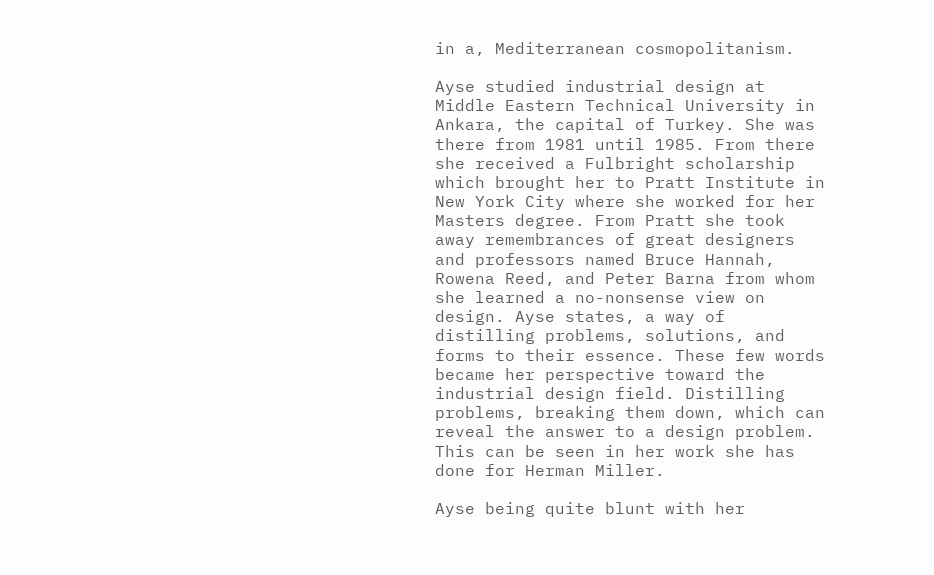in a, Mediterranean cosmopolitanism.

Ayse studied industrial design at Middle Eastern Technical University in Ankara, the capital of Turkey. She was there from 1981 until 1985. From there she received a Fulbright scholarship which brought her to Pratt Institute in New York City where she worked for her Masters degree. From Pratt she took away remembrances of great designers and professors named Bruce Hannah, Rowena Reed, and Peter Barna from whom she learned a no-nonsense view on design. Ayse states, a way of distilling problems, solutions, and forms to their essence. These few words became her perspective toward the industrial design field. Distilling problems, breaking them down, which can reveal the answer to a design problem. This can be seen in her work she has done for Herman Miller.

Ayse being quite blunt with her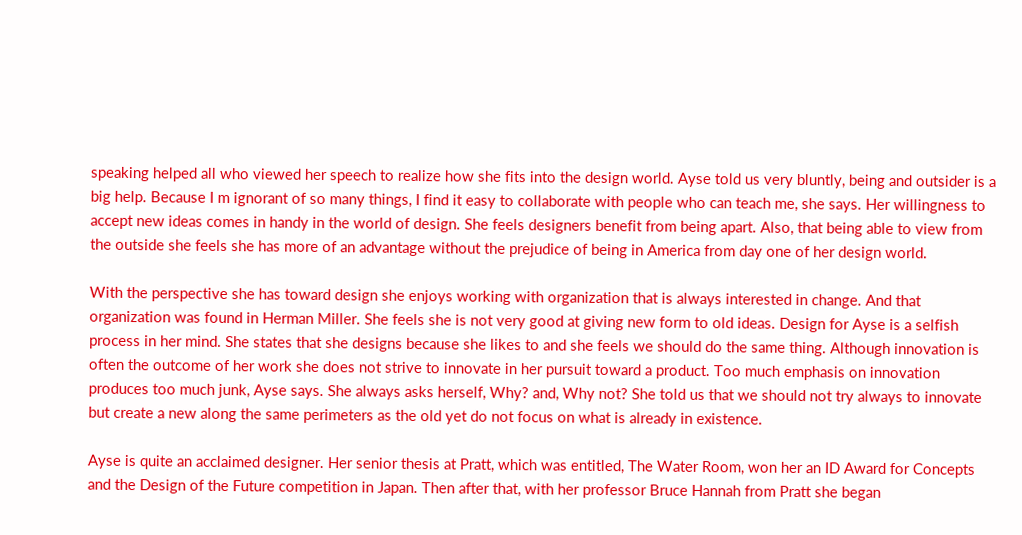speaking helped all who viewed her speech to realize how she fits into the design world. Ayse told us very bluntly, being and outsider is a big help. Because I m ignorant of so many things, I find it easy to collaborate with people who can teach me, she says. Her willingness to accept new ideas comes in handy in the world of design. She feels designers benefit from being apart. Also, that being able to view from the outside she feels she has more of an advantage without the prejudice of being in America from day one of her design world.

With the perspective she has toward design she enjoys working with organization that is always interested in change. And that organization was found in Herman Miller. She feels she is not very good at giving new form to old ideas. Design for Ayse is a selfish process in her mind. She states that she designs because she likes to and she feels we should do the same thing. Although innovation is often the outcome of her work she does not strive to innovate in her pursuit toward a product. Too much emphasis on innovation produces too much junk, Ayse says. She always asks herself, Why? and, Why not? She told us that we should not try always to innovate but create a new along the same perimeters as the old yet do not focus on what is already in existence.

Ayse is quite an acclaimed designer. Her senior thesis at Pratt, which was entitled, The Water Room, won her an ID Award for Concepts and the Design of the Future competition in Japan. Then after that, with her professor Bruce Hannah from Pratt she began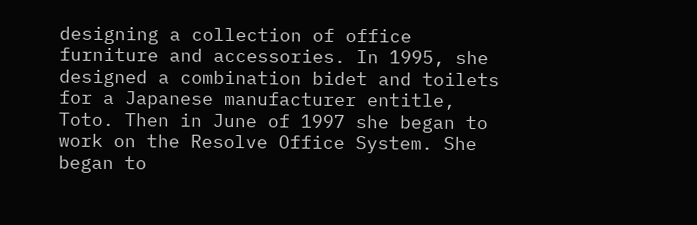designing a collection of office furniture and accessories. In 1995, she designed a combination bidet and toilets for a Japanese manufacturer entitle, Toto. Then in June of 1997 she began to work on the Resolve Office System. She began to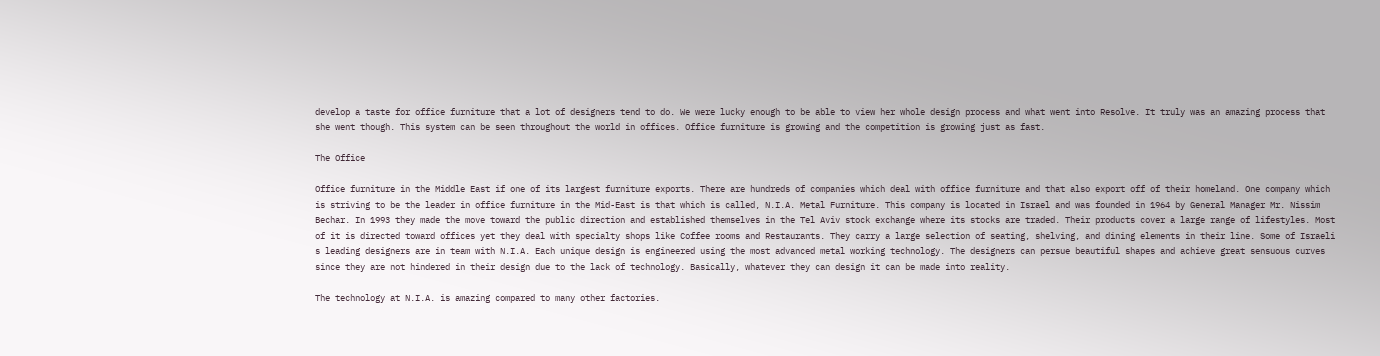develop a taste for office furniture that a lot of designers tend to do. We were lucky enough to be able to view her whole design process and what went into Resolve. It truly was an amazing process that she went though. This system can be seen throughout the world in offices. Office furniture is growing and the competition is growing just as fast.

The Office

Office furniture in the Middle East if one of its largest furniture exports. There are hundreds of companies which deal with office furniture and that also export off of their homeland. One company which is striving to be the leader in office furniture in the Mid-East is that which is called, N.I.A. Metal Furniture. This company is located in Israel and was founded in 1964 by General Manager Mr. Nissim Bechar. In 1993 they made the move toward the public direction and established themselves in the Tel Aviv stock exchange where its stocks are traded. Their products cover a large range of lifestyles. Most of it is directed toward offices yet they deal with specialty shops like Coffee rooms and Restaurants. They carry a large selection of seating, shelving, and dining elements in their line. Some of Israeli s leading designers are in team with N.I.A. Each unique design is engineered using the most advanced metal working technology. The designers can persue beautiful shapes and achieve great sensuous curves since they are not hindered in their design due to the lack of technology. Basically, whatever they can design it can be made into reality.

The technology at N.I.A. is amazing compared to many other factories.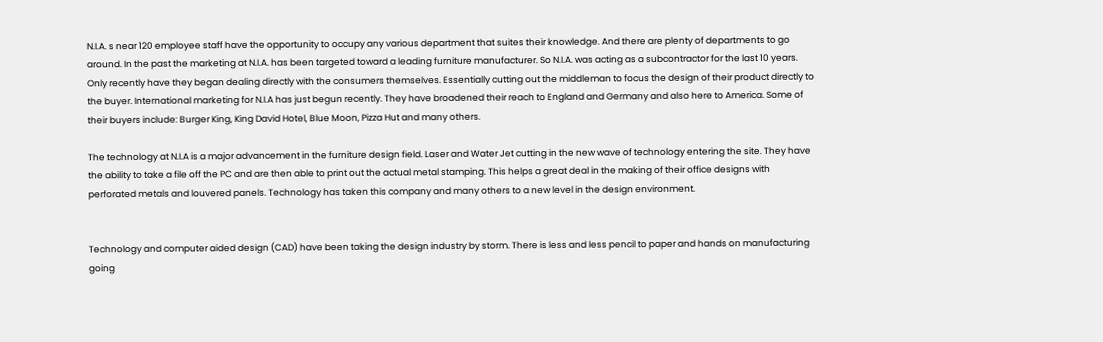N.I.A. s near 120 employee staff have the opportunity to occupy any various department that suites their knowledge. And there are plenty of departments to go around. In the past the marketing at N.I.A. has been targeted toward a leading furniture manufacturer. So N.I.A. was acting as a subcontractor for the last 10 years. Only recently have they began dealing directly with the consumers themselves. Essentially cutting out the middleman to focus the design of their product directly to the buyer. International marketing for N.I.A has just begun recently. They have broadened their reach to England and Germany and also here to America. Some of their buyers include: Burger King, King David Hotel, Blue Moon, Pizza Hut and many others.

The technology at N.I.A is a major advancement in the furniture design field. Laser and Water Jet cutting in the new wave of technology entering the site. They have the ability to take a file off the PC and are then able to print out the actual metal stamping. This helps a great deal in the making of their office designs with perforated metals and louvered panels. Technology has taken this company and many others to a new level in the design environment.


Technology and computer aided design (CAD) have been taking the design industry by storm. There is less and less pencil to paper and hands on manufacturing going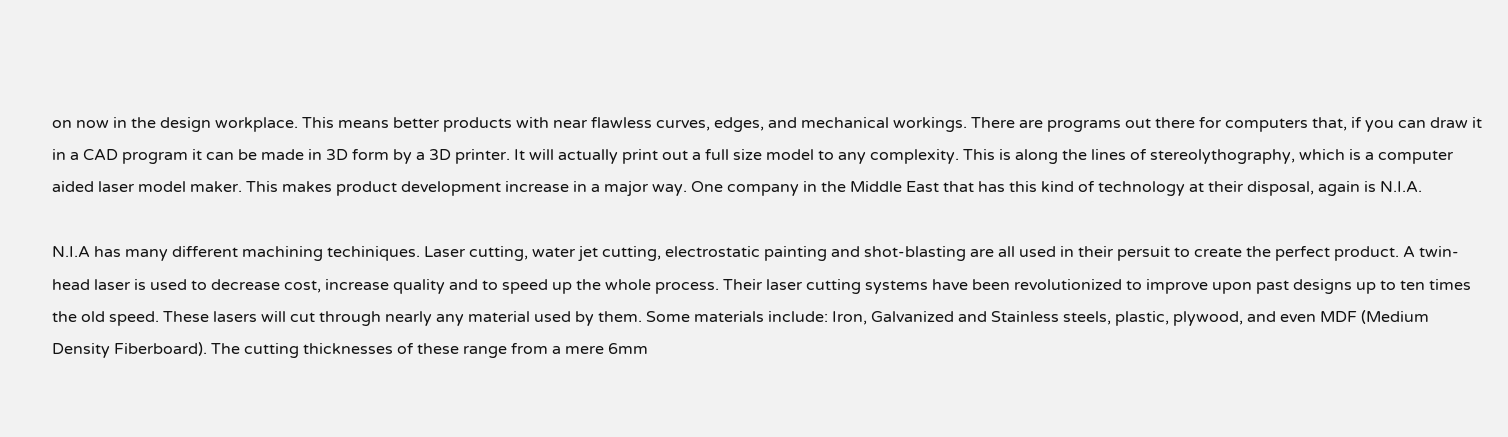on now in the design workplace. This means better products with near flawless curves, edges, and mechanical workings. There are programs out there for computers that, if you can draw it in a CAD program it can be made in 3D form by a 3D printer. It will actually print out a full size model to any complexity. This is along the lines of stereolythography, which is a computer aided laser model maker. This makes product development increase in a major way. One company in the Middle East that has this kind of technology at their disposal, again is N.I.A.

N.I.A has many different machining techiniques. Laser cutting, water jet cutting, electrostatic painting and shot-blasting are all used in their persuit to create the perfect product. A twin-head laser is used to decrease cost, increase quality and to speed up the whole process. Their laser cutting systems have been revolutionized to improve upon past designs up to ten times the old speed. These lasers will cut through nearly any material used by them. Some materials include: Iron, Galvanized and Stainless steels, plastic, plywood, and even MDF (Medium Density Fiberboard). The cutting thicknesses of these range from a mere 6mm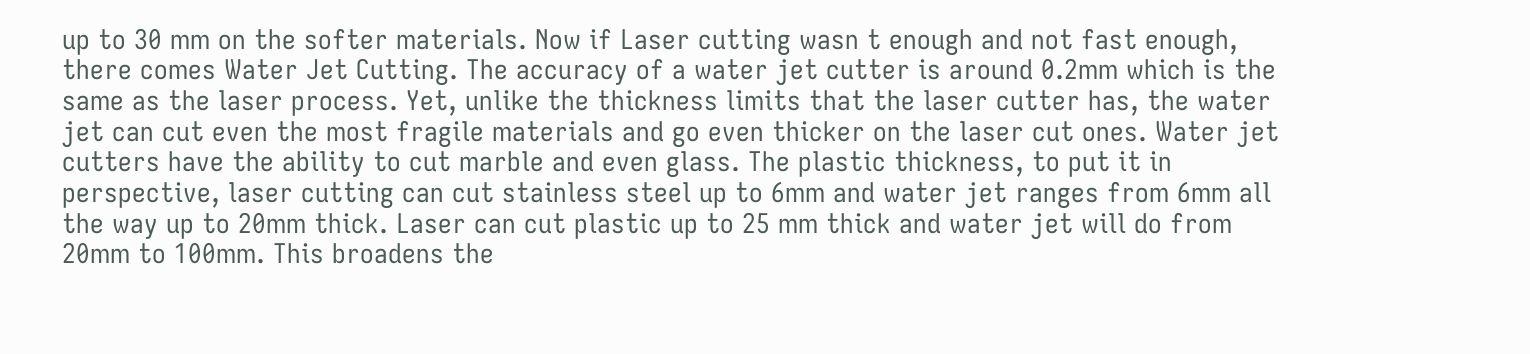up to 30 mm on the softer materials. Now if Laser cutting wasn t enough and not fast enough, there comes Water Jet Cutting. The accuracy of a water jet cutter is around 0.2mm which is the same as the laser process. Yet, unlike the thickness limits that the laser cutter has, the water jet can cut even the most fragile materials and go even thicker on the laser cut ones. Water jet cutters have the ability to cut marble and even glass. The plastic thickness, to put it in perspective, laser cutting can cut stainless steel up to 6mm and water jet ranges from 6mm all the way up to 20mm thick. Laser can cut plastic up to 25 mm thick and water jet will do from 20mm to 100mm. This broadens the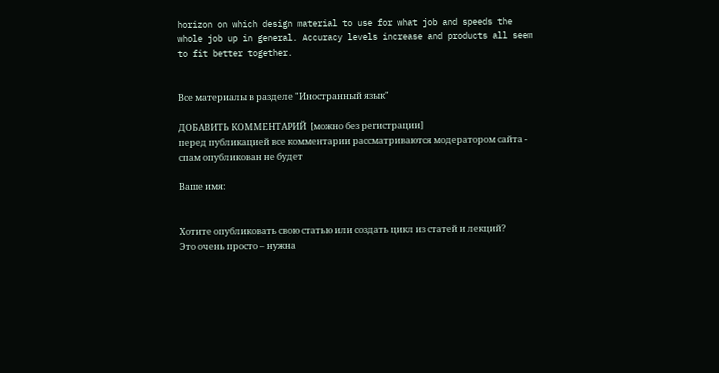horizon on which design material to use for what job and speeds the whole job up in general. Accuracy levels increase and products all seem to fit better together.


Все материалы в разделе "Иностранный язык"

ДОБАВИТЬ КОММЕНТАРИЙ  [можно без регистрации]
перед публикацией все комментарии рассматриваются модератором сайта - спам опубликован не будет

Ваше имя:


Хотите опубликовать свою статью или создать цикл из статей и лекций?
Это очень просто – нужна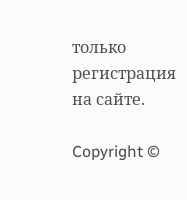только регистрация на сайте.

Copyright ©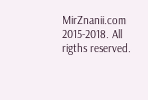MirZnanii.com 2015-2018. All rigths reserved.